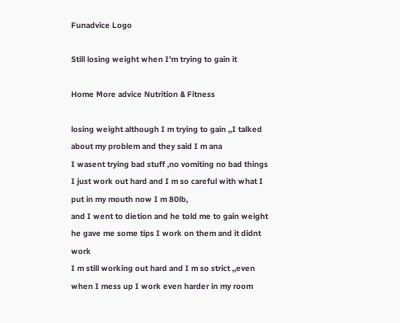Funadvice Logo

Still losing weight when I'm trying to gain it

Home More advice Nutrition & Fitness

losing weight although I m trying to gain ,,I talked about my problem and they said I m ana
I wasent trying bad stuff ,no vomiting no bad things I just work out hard and I m so careful with what I put in my mouth now I m 80lb,
and I went to dietion and he told me to gain weight he gave me some tips I work on them and it didnt work
I m still working out hard and I m so strict ,,even when I mess up I work even harder in my room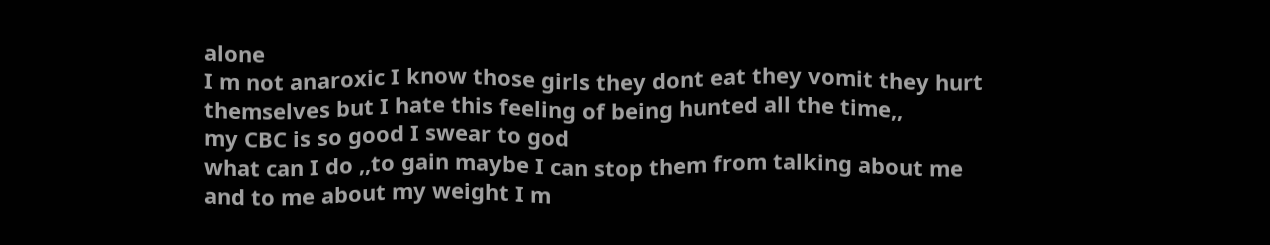alone
I m not anaroxic I know those girls they dont eat they vomit they hurt themselves but I hate this feeling of being hunted all the time,,
my CBC is so good I swear to god
what can I do ,,to gain maybe I can stop them from talking about me and to me about my weight I m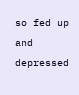so fed up and depressed